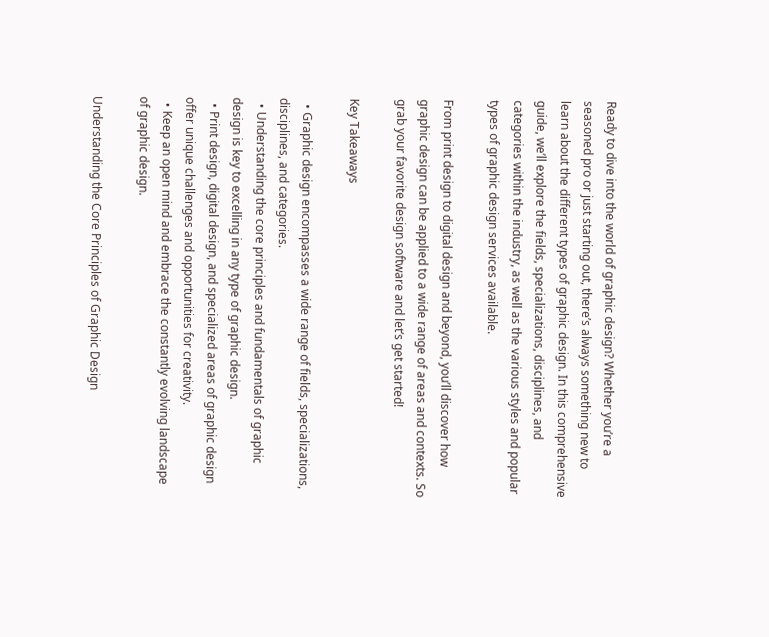Ready to dive into the world of graphic design? Whether you’re a seasoned pro or just starting out, there’s always something new to learn about the different types of graphic design. In this comprehensive guide, we’ll explore the fields, specializations, disciplines, and categories within the industry, as well as the various styles and popular types of graphic design services available.

From print design to digital design and beyond, you’ll discover how graphic design can be applied to a wide range of areas and contexts. So grab your favorite design software and let’s get started!

Key Takeaways

  • Graphic design encompasses a wide range of fields, specializations, disciplines, and categories.
  • Understanding the core principles and fundamentals of graphic design is key to excelling in any type of graphic design.
  • Print design, digital design, and specialized areas of graphic design offer unique challenges and opportunities for creativity.
  • Keep an open mind and embrace the constantly evolving landscape of graphic design.

Understanding the Core Principles of Graphic Design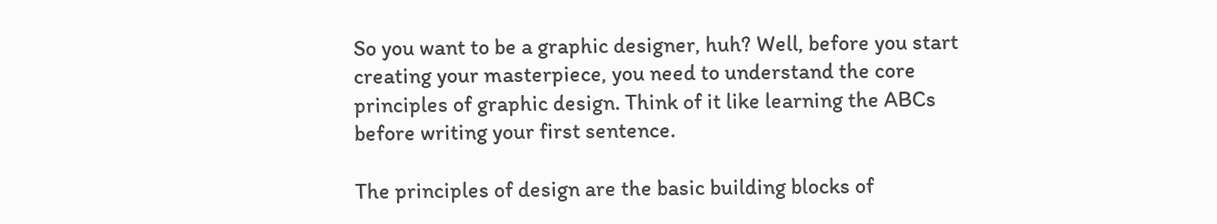So you want to be a graphic designer, huh? Well, before you start creating your masterpiece, you need to understand the core principles of graphic design. Think of it like learning the ABCs before writing your first sentence.

The principles of design are the basic building blocks of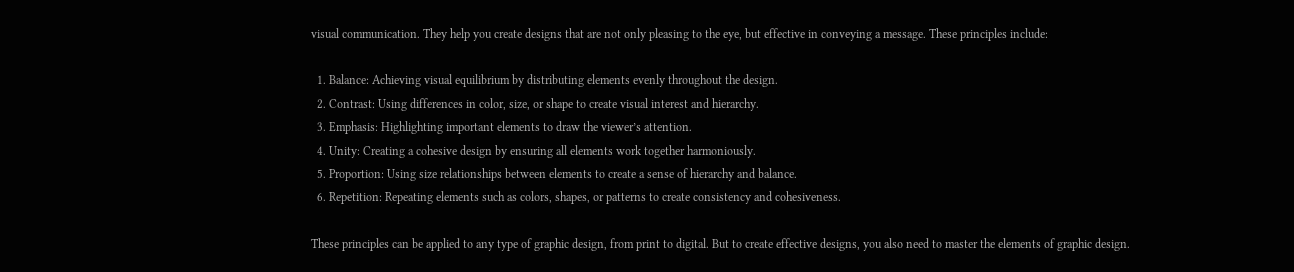visual communication. They help you create designs that are not only pleasing to the eye, but effective in conveying a message. These principles include:

  1. Balance: Achieving visual equilibrium by distributing elements evenly throughout the design.
  2. Contrast: Using differences in color, size, or shape to create visual interest and hierarchy.
  3. Emphasis: Highlighting important elements to draw the viewer’s attention.
  4. Unity: Creating a cohesive design by ensuring all elements work together harmoniously.
  5. Proportion: Using size relationships between elements to create a sense of hierarchy and balance.
  6. Repetition: Repeating elements such as colors, shapes, or patterns to create consistency and cohesiveness.

These principles can be applied to any type of graphic design, from print to digital. But to create effective designs, you also need to master the elements of graphic design.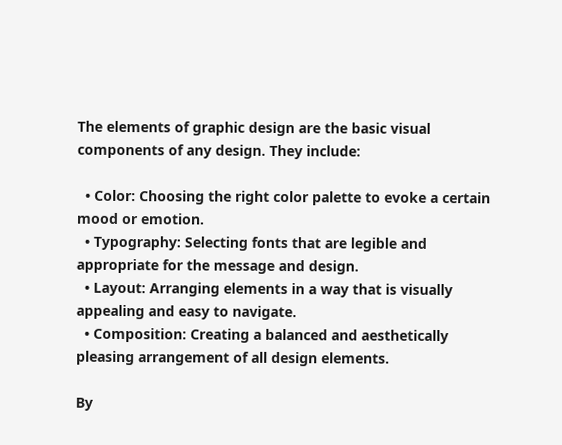The elements of graphic design are the basic visual components of any design. They include:

  • Color: Choosing the right color palette to evoke a certain mood or emotion.
  • Typography: Selecting fonts that are legible and appropriate for the message and design.
  • Layout: Arranging elements in a way that is visually appealing and easy to navigate.
  • Composition: Creating a balanced and aesthetically pleasing arrangement of all design elements.

By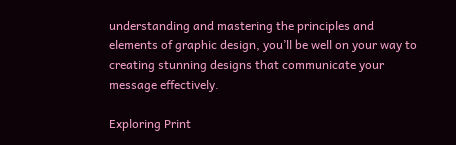understanding and mastering the principles and elements of graphic design, you’ll be well on your way to creating stunning designs that communicate your message effectively.

Exploring Print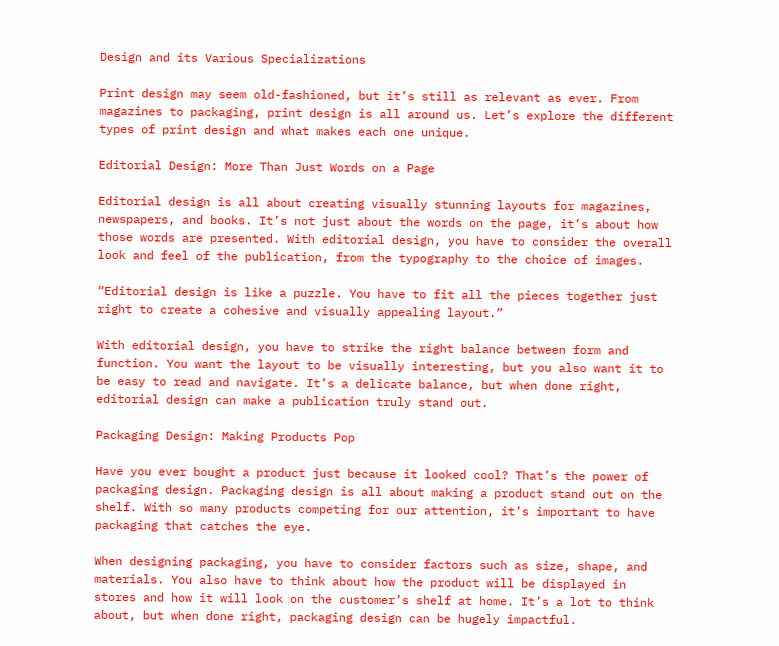Design and its Various Specializations

Print design may seem old-fashioned, but it’s still as relevant as ever. From magazines to packaging, print design is all around us. Let’s explore the different types of print design and what makes each one unique.

Editorial Design: More Than Just Words on a Page

Editorial design is all about creating visually stunning layouts for magazines, newspapers, and books. It’s not just about the words on the page, it’s about how those words are presented. With editorial design, you have to consider the overall look and feel of the publication, from the typography to the choice of images.

“Editorial design is like a puzzle. You have to fit all the pieces together just right to create a cohesive and visually appealing layout.”

With editorial design, you have to strike the right balance between form and function. You want the layout to be visually interesting, but you also want it to be easy to read and navigate. It’s a delicate balance, but when done right, editorial design can make a publication truly stand out.

Packaging Design: Making Products Pop

Have you ever bought a product just because it looked cool? That’s the power of packaging design. Packaging design is all about making a product stand out on the shelf. With so many products competing for our attention, it’s important to have packaging that catches the eye.

When designing packaging, you have to consider factors such as size, shape, and materials. You also have to think about how the product will be displayed in stores and how it will look on the customer’s shelf at home. It’s a lot to think about, but when done right, packaging design can be hugely impactful.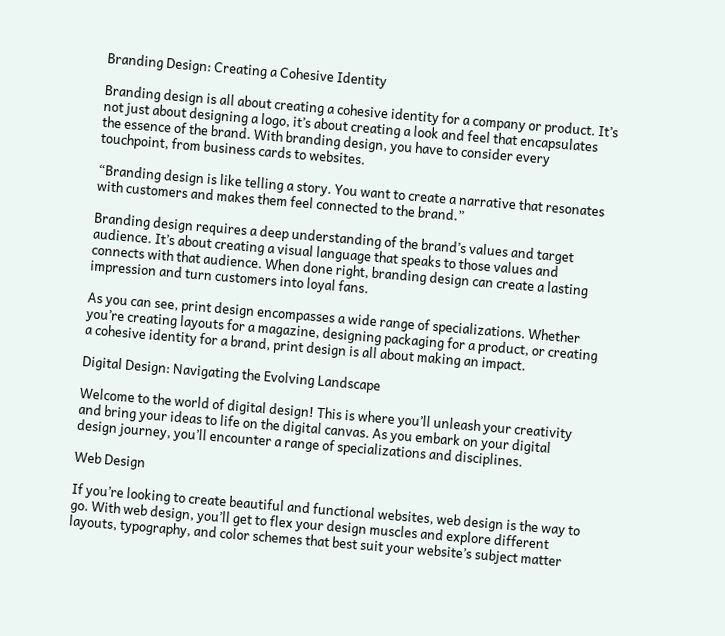Branding Design: Creating a Cohesive Identity

Branding design is all about creating a cohesive identity for a company or product. It’s not just about designing a logo, it’s about creating a look and feel that encapsulates the essence of the brand. With branding design, you have to consider every touchpoint, from business cards to websites.

“Branding design is like telling a story. You want to create a narrative that resonates with customers and makes them feel connected to the brand.”

Branding design requires a deep understanding of the brand’s values and target audience. It’s about creating a visual language that speaks to those values and connects with that audience. When done right, branding design can create a lasting impression and turn customers into loyal fans.

As you can see, print design encompasses a wide range of specializations. Whether you’re creating layouts for a magazine, designing packaging for a product, or creating a cohesive identity for a brand, print design is all about making an impact.

Digital Design: Navigating the Evolving Landscape

Welcome to the world of digital design! This is where you’ll unleash your creativity and bring your ideas to life on the digital canvas. As you embark on your digital design journey, you’ll encounter a range of specializations and disciplines.

Web Design

If you’re looking to create beautiful and functional websites, web design is the way to go. With web design, you’ll get to flex your design muscles and explore different layouts, typography, and color schemes that best suit your website’s subject matter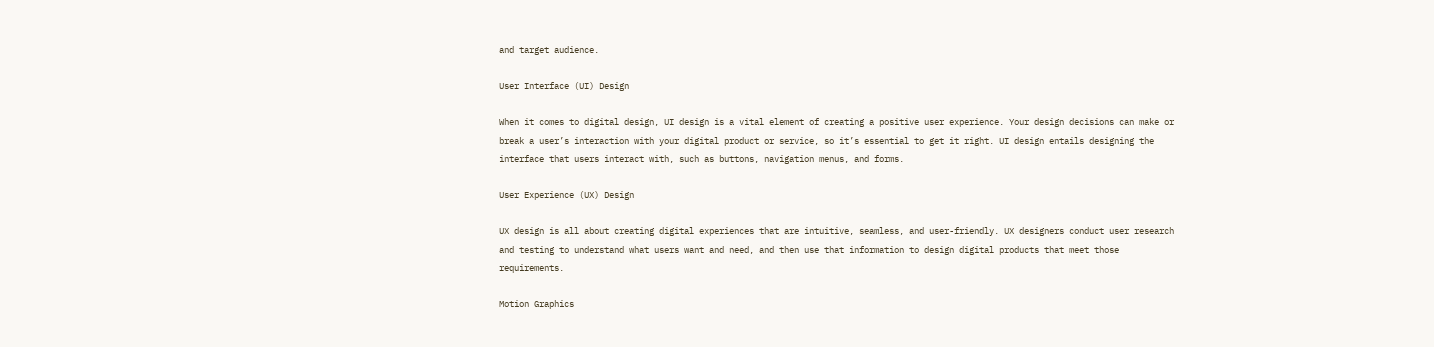and target audience.

User Interface (UI) Design

When it comes to digital design, UI design is a vital element of creating a positive user experience. Your design decisions can make or break a user’s interaction with your digital product or service, so it’s essential to get it right. UI design entails designing the interface that users interact with, such as buttons, navigation menus, and forms.

User Experience (UX) Design

UX design is all about creating digital experiences that are intuitive, seamless, and user-friendly. UX designers conduct user research and testing to understand what users want and need, and then use that information to design digital products that meet those requirements.

Motion Graphics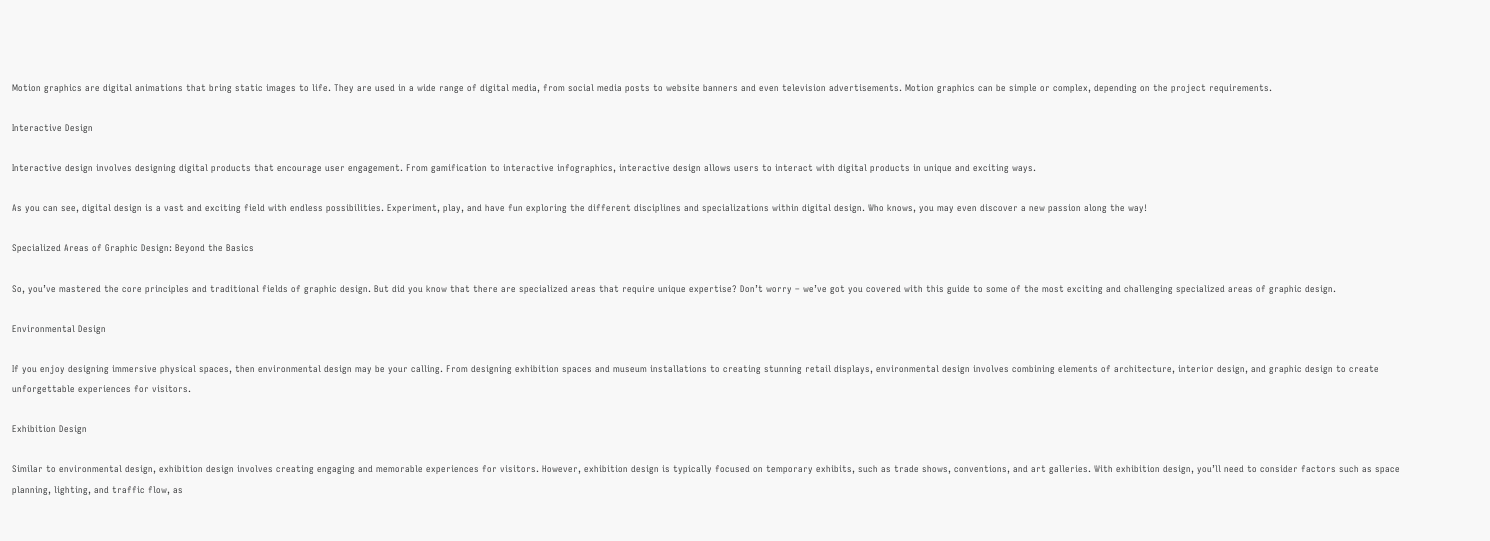Motion graphics are digital animations that bring static images to life. They are used in a wide range of digital media, from social media posts to website banners and even television advertisements. Motion graphics can be simple or complex, depending on the project requirements.

Interactive Design

Interactive design involves designing digital products that encourage user engagement. From gamification to interactive infographics, interactive design allows users to interact with digital products in unique and exciting ways.

As you can see, digital design is a vast and exciting field with endless possibilities. Experiment, play, and have fun exploring the different disciplines and specializations within digital design. Who knows, you may even discover a new passion along the way!

Specialized Areas of Graphic Design: Beyond the Basics

So, you’ve mastered the core principles and traditional fields of graphic design. But did you know that there are specialized areas that require unique expertise? Don’t worry – we’ve got you covered with this guide to some of the most exciting and challenging specialized areas of graphic design.

Environmental Design

If you enjoy designing immersive physical spaces, then environmental design may be your calling. From designing exhibition spaces and museum installations to creating stunning retail displays, environmental design involves combining elements of architecture, interior design, and graphic design to create unforgettable experiences for visitors.

Exhibition Design

Similar to environmental design, exhibition design involves creating engaging and memorable experiences for visitors. However, exhibition design is typically focused on temporary exhibits, such as trade shows, conventions, and art galleries. With exhibition design, you’ll need to consider factors such as space planning, lighting, and traffic flow, as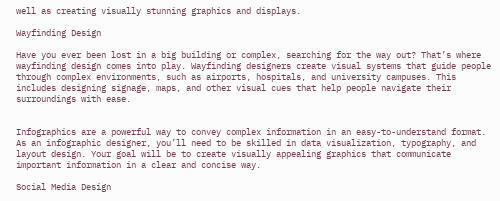well as creating visually stunning graphics and displays.

Wayfinding Design

Have you ever been lost in a big building or complex, searching for the way out? That’s where wayfinding design comes into play. Wayfinding designers create visual systems that guide people through complex environments, such as airports, hospitals, and university campuses. This includes designing signage, maps, and other visual cues that help people navigate their surroundings with ease.


Infographics are a powerful way to convey complex information in an easy-to-understand format. As an infographic designer, you’ll need to be skilled in data visualization, typography, and layout design. Your goal will be to create visually appealing graphics that communicate important information in a clear and concise way.

Social Media Design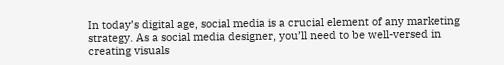In today’s digital age, social media is a crucial element of any marketing strategy. As a social media designer, you’ll need to be well-versed in creating visuals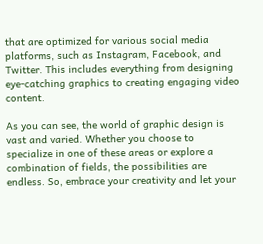that are optimized for various social media platforms, such as Instagram, Facebook, and Twitter. This includes everything from designing eye-catching graphics to creating engaging video content.

As you can see, the world of graphic design is vast and varied. Whether you choose to specialize in one of these areas or explore a combination of fields, the possibilities are endless. So, embrace your creativity and let your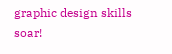graphic design skills soar!